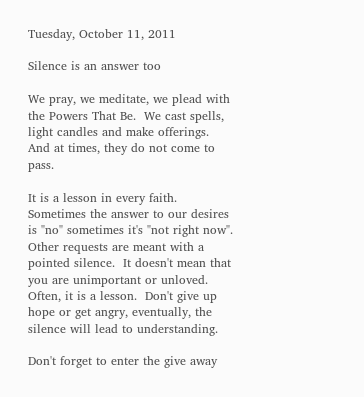Tuesday, October 11, 2011

Silence is an answer too

We pray, we meditate, we plead with the Powers That Be.  We cast spells, light candles and make offerings.  And at times, they do not come to pass.

It is a lesson in every faith.  Sometimes the answer to our desires is "no" sometimes it's "not right now".  Other requests are meant with a pointed silence.  It doesn't mean that you are unimportant or unloved.  Often, it is a lesson.  Don't give up hope or get angry, eventually, the silence will lead to understanding.

Don't forget to enter the give away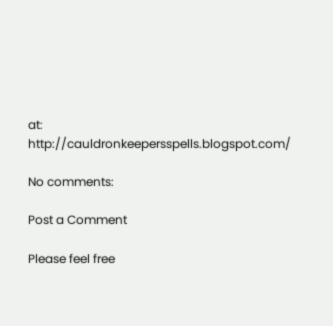at: http://cauldronkeepersspells.blogspot.com/

No comments:

Post a Comment

Please feel free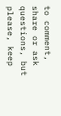to comment, share or ask questions, but please, keep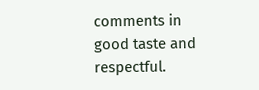comments in good taste and respectful.